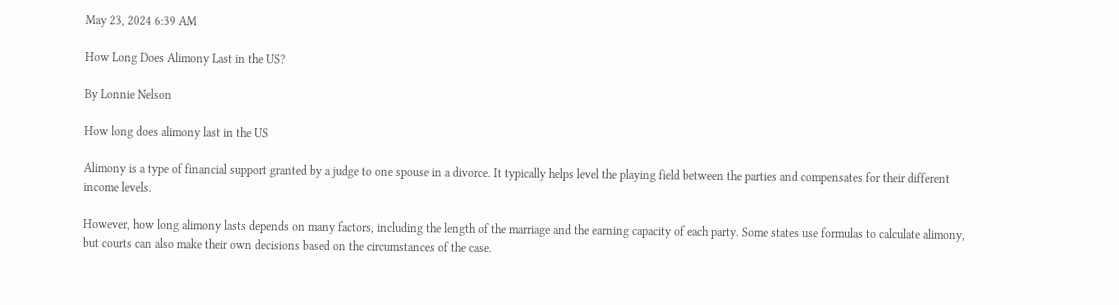May 23, 2024 6:39 AM

How Long Does Alimony Last in the US?

By Lonnie Nelson

How long does alimony last in the US

Alimony is a type of financial support granted by a judge to one spouse in a divorce. It typically helps level the playing field between the parties and compensates for their different income levels.

However, how long alimony lasts depends on many factors, including the length of the marriage and the earning capacity of each party. Some states use formulas to calculate alimony, but courts can also make their own decisions based on the circumstances of the case.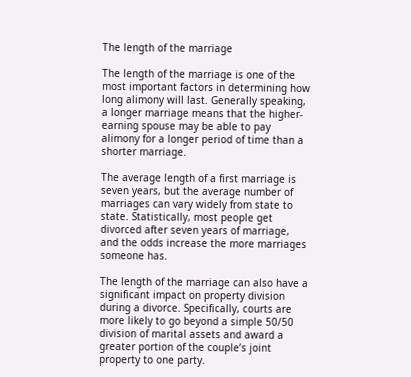The length of the marriage

The length of the marriage is one of the most important factors in determining how long alimony will last. Generally speaking, a longer marriage means that the higher-earning spouse may be able to pay alimony for a longer period of time than a shorter marriage.

The average length of a first marriage is seven years, but the average number of marriages can vary widely from state to state. Statistically, most people get divorced after seven years of marriage, and the odds increase the more marriages someone has.

The length of the marriage can also have a significant impact on property division during a divorce. Specifically, courts are more likely to go beyond a simple 50/50 division of marital assets and award a greater portion of the couple’s joint property to one party.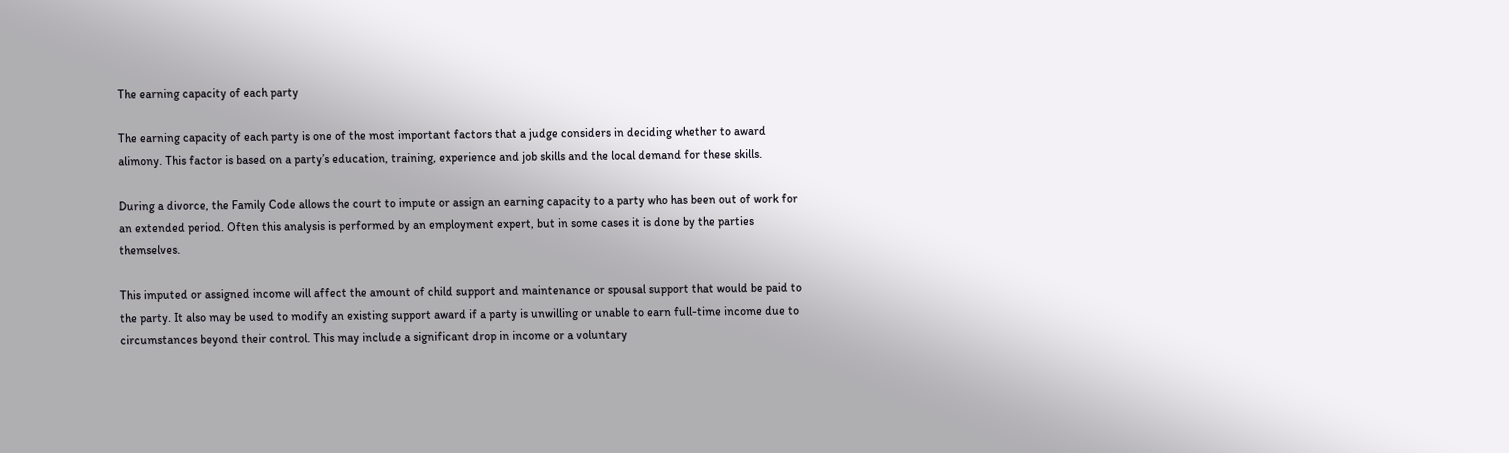The earning capacity of each party

The earning capacity of each party is one of the most important factors that a judge considers in deciding whether to award alimony. This factor is based on a party’s education, training, experience and job skills and the local demand for these skills.

During a divorce, the Family Code allows the court to impute or assign an earning capacity to a party who has been out of work for an extended period. Often this analysis is performed by an employment expert, but in some cases it is done by the parties themselves.

This imputed or assigned income will affect the amount of child support and maintenance or spousal support that would be paid to the party. It also may be used to modify an existing support award if a party is unwilling or unable to earn full-time income due to circumstances beyond their control. This may include a significant drop in income or a voluntary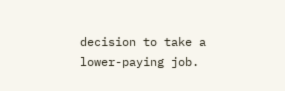decision to take a lower-paying job.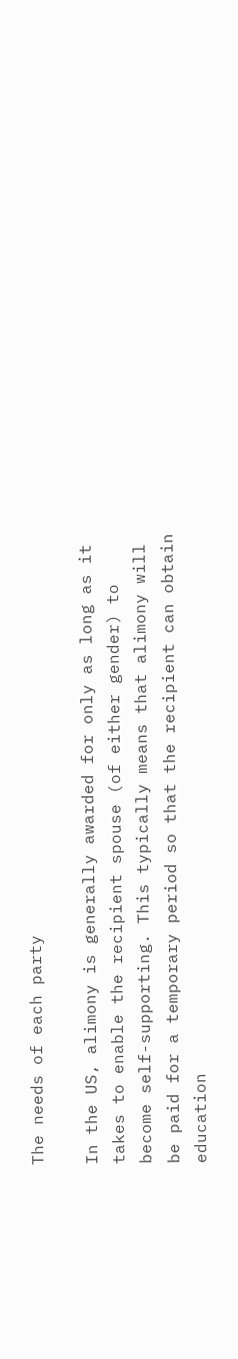The needs of each party

In the US, alimony is generally awarded for only as long as it takes to enable the recipient spouse (of either gender) to become self-supporting. This typically means that alimony will be paid for a temporary period so that the recipient can obtain education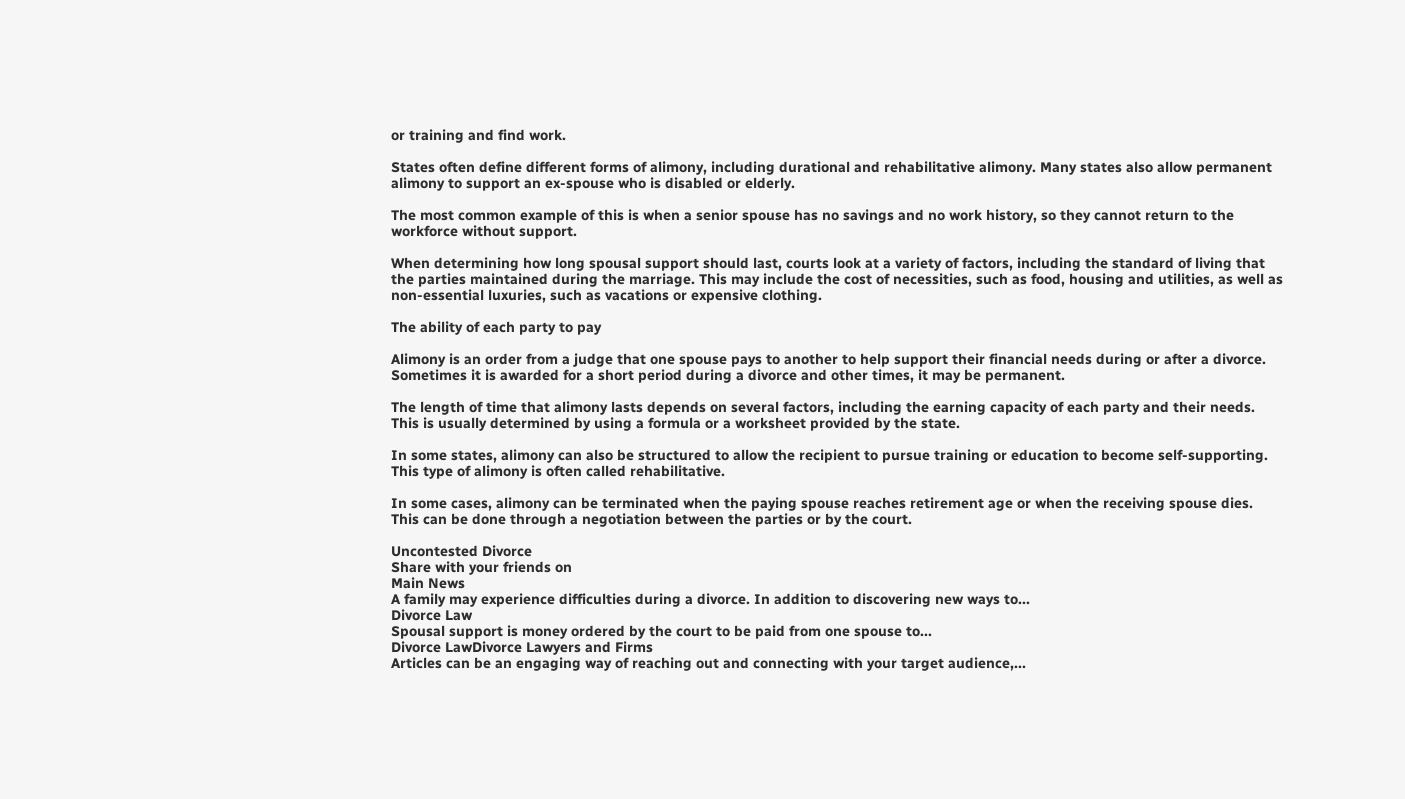or training and find work.

States often define different forms of alimony, including durational and rehabilitative alimony. Many states also allow permanent alimony to support an ex-spouse who is disabled or elderly.

The most common example of this is when a senior spouse has no savings and no work history, so they cannot return to the workforce without support.

When determining how long spousal support should last, courts look at a variety of factors, including the standard of living that the parties maintained during the marriage. This may include the cost of necessities, such as food, housing and utilities, as well as non-essential luxuries, such as vacations or expensive clothing.

The ability of each party to pay

Alimony is an order from a judge that one spouse pays to another to help support their financial needs during or after a divorce. Sometimes it is awarded for a short period during a divorce and other times, it may be permanent.

The length of time that alimony lasts depends on several factors, including the earning capacity of each party and their needs. This is usually determined by using a formula or a worksheet provided by the state.

In some states, alimony can also be structured to allow the recipient to pursue training or education to become self-supporting. This type of alimony is often called rehabilitative.

In some cases, alimony can be terminated when the paying spouse reaches retirement age or when the receiving spouse dies. This can be done through a negotiation between the parties or by the court.

Uncontested Divorce
Share with your friends on
Main News
A family may experience difficulties during a divorce. In addition to discovering new ways to...
Divorce Law
Spousal support is money ordered by the court to be paid from one spouse to...
Divorce LawDivorce Lawyers and Firms
Articles can be an engaging way of reaching out and connecting with your target audience,...